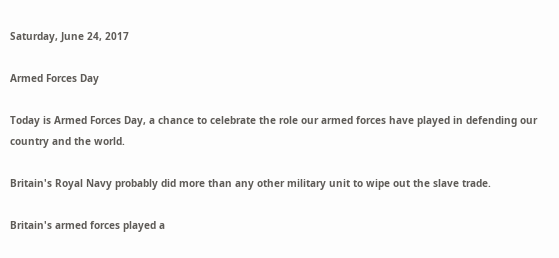Saturday, June 24, 2017

Armed Forces Day

Today is Armed Forces Day, a chance to celebrate the role our armed forces have played in defending our country and the world.

Britain's Royal Navy probably did more than any other military unit to wipe out the slave trade.

Britain's armed forces played a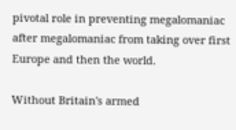pivotal role in preventing megalomaniac after megalomaniac from taking over first Europe and then the world.

Without Britain's armed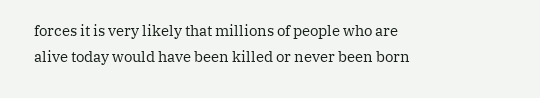forces it is very likely that millions of people who are alive today would have been killed or never been born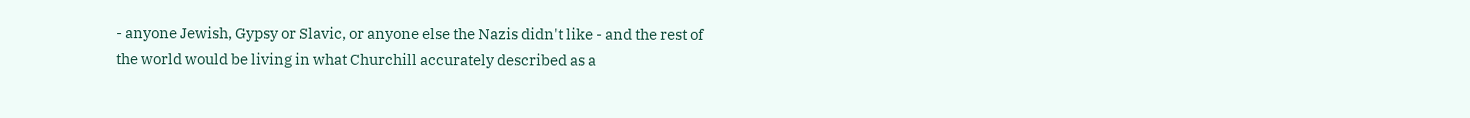- anyone Jewish, Gypsy or Slavic, or anyone else the Nazis didn't like - and the rest of the world would be living in what Churchill accurately described as a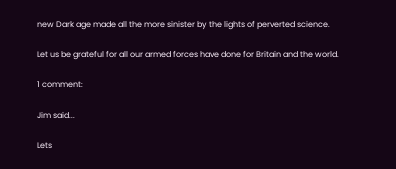new Dark age made all the more sinister by the lights of perverted science.

Let us be grateful for all our armed forces have done for Britain and the world.

1 comment:

Jim said...

Lets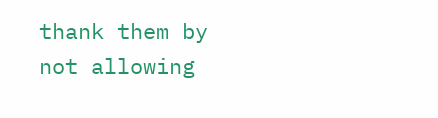thank them by not allowing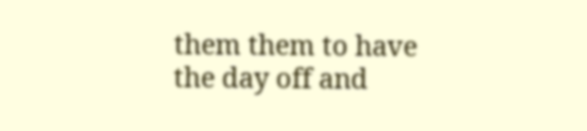them them to have the day off and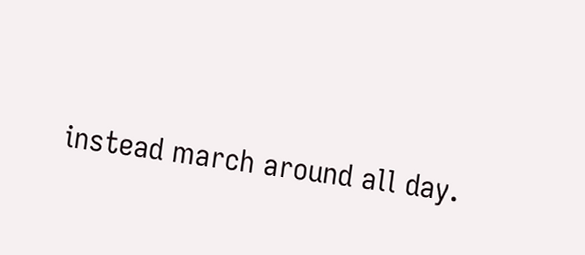instead march around all day.